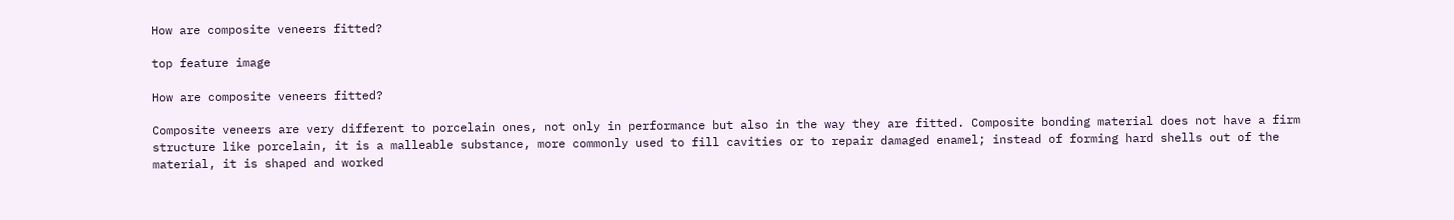How are composite veneers fitted?

top feature image

How are composite veneers fitted?

Composite veneers are very different to porcelain ones, not only in performance but also in the way they are fitted. Composite bonding material does not have a firm structure like porcelain, it is a malleable substance, more commonly used to fill cavities or to repair damaged enamel; instead of forming hard shells out of the material, it is shaped and worked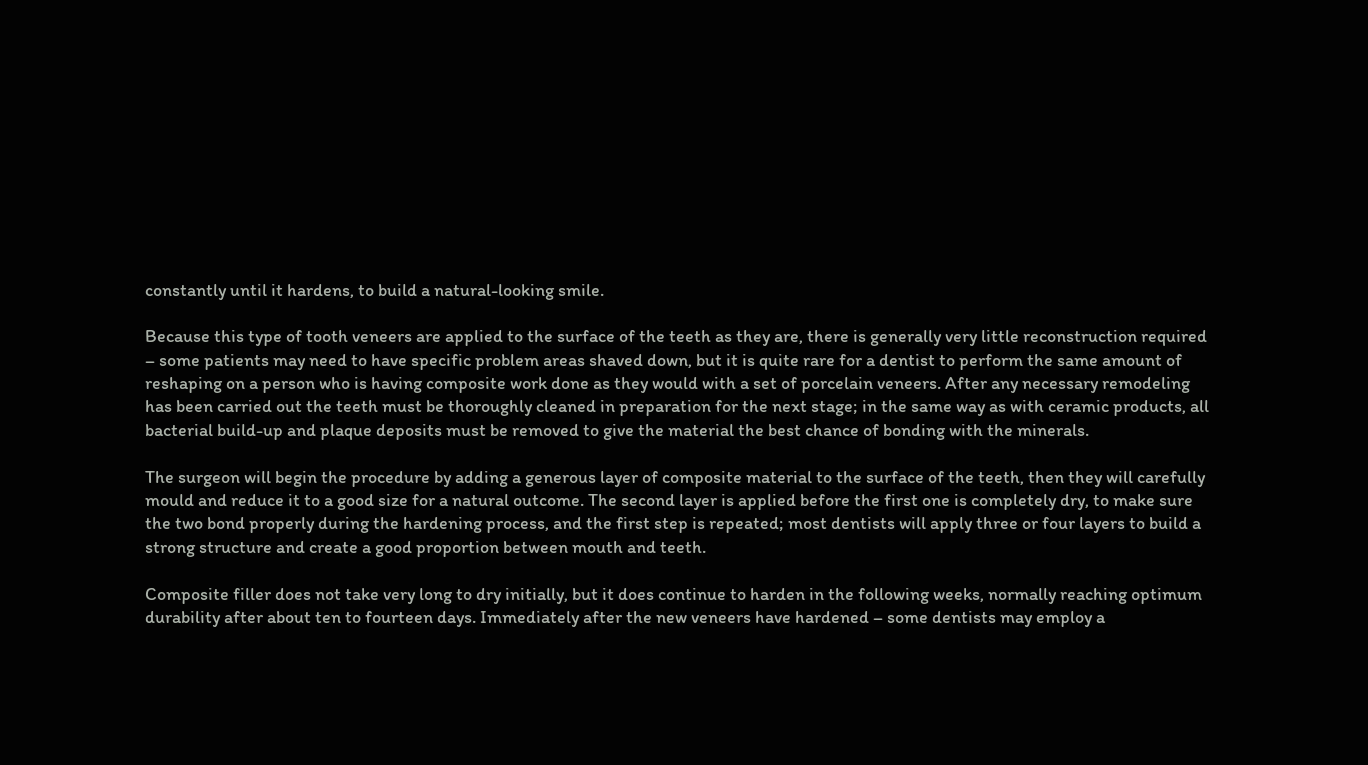constantly until it hardens, to build a natural-looking smile.

Because this type of tooth veneers are applied to the surface of the teeth as they are, there is generally very little reconstruction required – some patients may need to have specific problem areas shaved down, but it is quite rare for a dentist to perform the same amount of reshaping on a person who is having composite work done as they would with a set of porcelain veneers. After any necessary remodeling has been carried out the teeth must be thoroughly cleaned in preparation for the next stage; in the same way as with ceramic products, all bacterial build-up and plaque deposits must be removed to give the material the best chance of bonding with the minerals.

The surgeon will begin the procedure by adding a generous layer of composite material to the surface of the teeth, then they will carefully mould and reduce it to a good size for a natural outcome. The second layer is applied before the first one is completely dry, to make sure the two bond properly during the hardening process, and the first step is repeated; most dentists will apply three or four layers to build a strong structure and create a good proportion between mouth and teeth.

Composite filler does not take very long to dry initially, but it does continue to harden in the following weeks, normally reaching optimum durability after about ten to fourteen days. Immediately after the new veneers have hardened – some dentists may employ a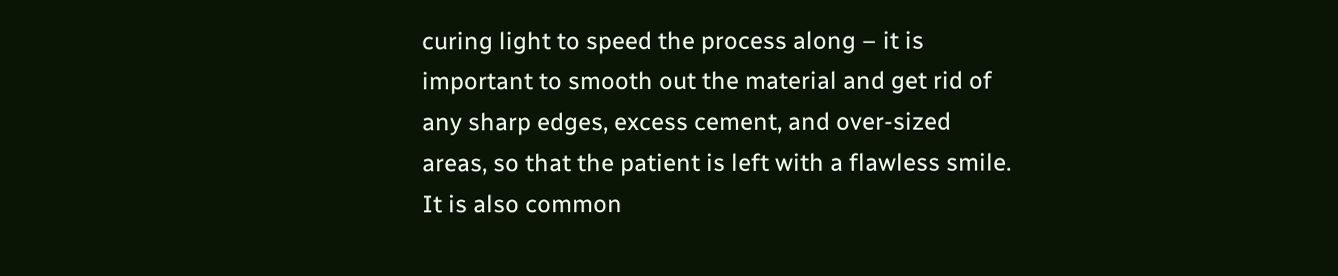curing light to speed the process along – it is important to smooth out the material and get rid of any sharp edges, excess cement, and over-sized areas, so that the patient is left with a flawless smile. It is also common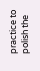practice to polish the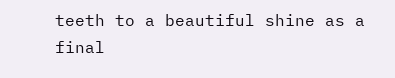teeth to a beautiful shine as a final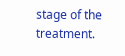stage of the treatment.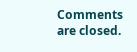Comments are closed.